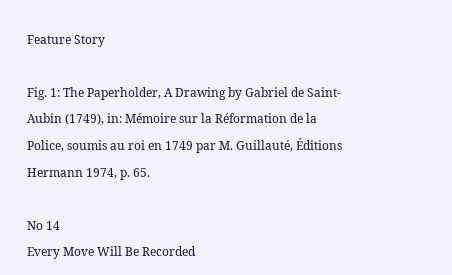Feature Story

Fig. 1: The Paperholder, A Drawing by Gabriel de Saint-Aubin (1749), in: Mémoire sur la Réformation de la Police, soumis au roi en 1749 par M. Guillauté, Éditions Hermann 1974, p. 65.

No 14
Every Move Will Be Recorded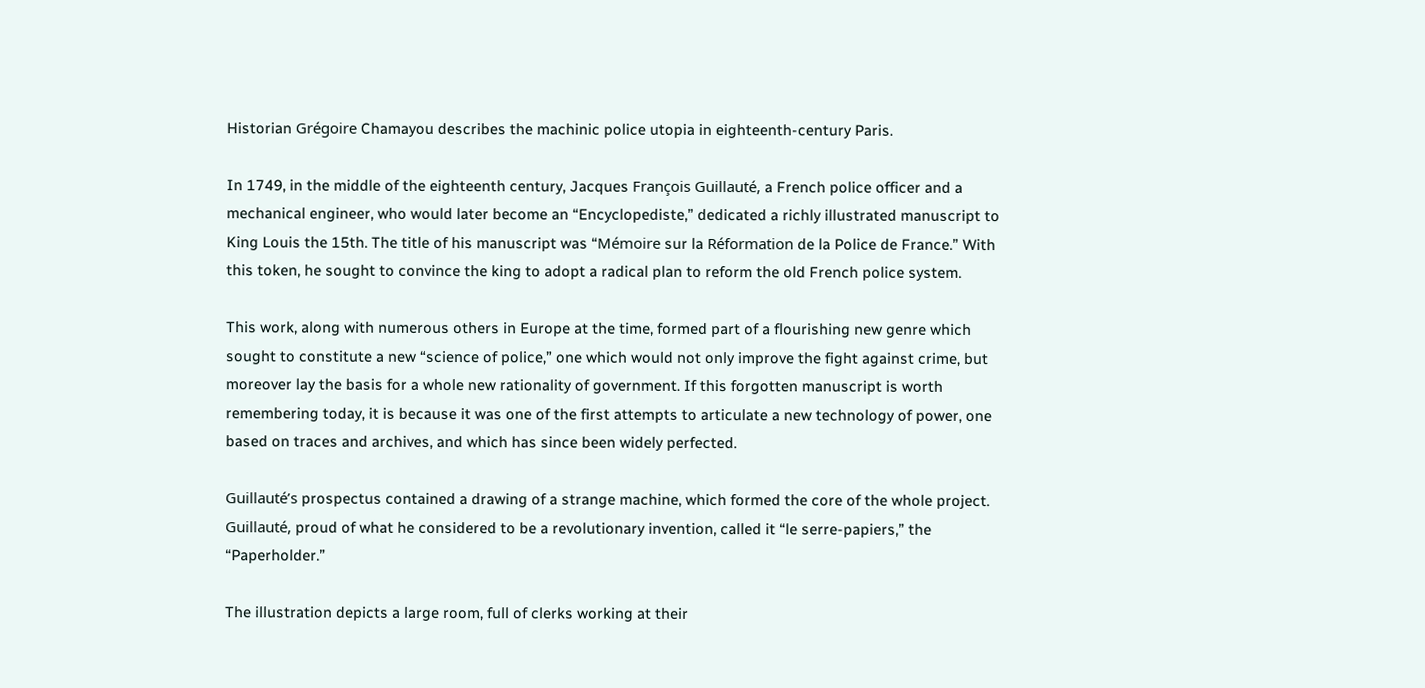Historian Grégoire Chamayou describes the machinic police utopia in eighteenth-century Paris.

In 1749, in the middle of the eighteenth century, Jacques François Guillauté, a French police officer and a mechanical engineer, who would later become an “Encyclopediste,” dedicated a richly illustrated manuscript to King Louis the 15th. The title of his manuscript was “Mémoire sur la Réformation de la Police de France.” With this token, he sought to convince the king to adopt a radical plan to reform the old French police system.

This work, along with numerous others in Europe at the time, formed part of a flourishing new genre which sought to constitute a new “science of police,” one which would not only improve the fight against crime, but moreover lay the basis for a whole new rationality of government. If this forgotten manuscript is worth remembering today, it is because it was one of the first attempts to articulate a new technology of power, one based on traces and archives, and which has since been widely perfected.

Guillauté’s prospectus contained a drawing of a strange machine, which formed the core of the whole project. Guillauté, proud of what he considered to be a revolutionary invention, called it “le serre-papiers,” the “Paperholder.”

The illustration depicts a large room, full of clerks working at their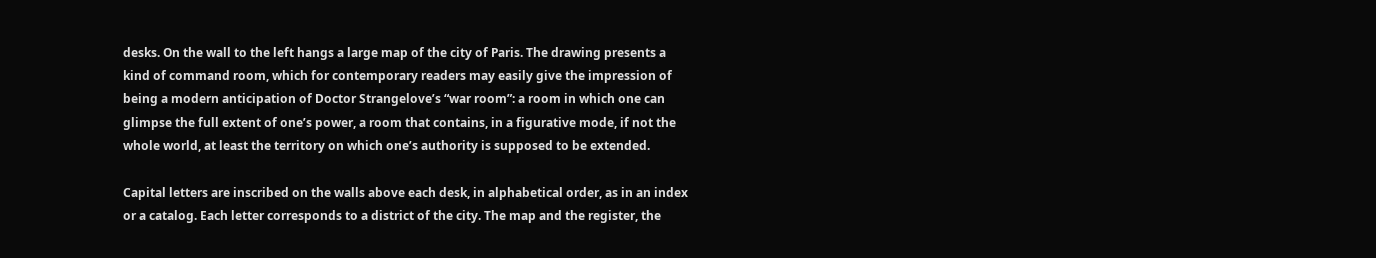desks. On the wall to the left hangs a large map of the city of Paris. The drawing presents a kind of command room, which for contemporary readers may easily give the impression of being a modern anticipation of Doctor Strangelove’s “war room”: a room in which one can glimpse the full extent of one’s power, a room that contains, in a figurative mode, if not the whole world, at least the territory on which one’s authority is supposed to be extended.

Capital letters are inscribed on the walls above each desk, in alphabetical order, as in an index or a catalog. Each letter corresponds to a district of the city. The map and the register, the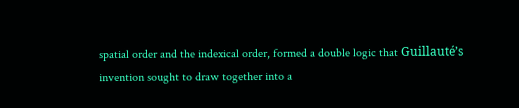spatial order and the indexical order, formed a double logic that Guillauté’s invention sought to draw together into a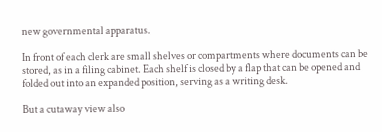new governmental apparatus.

In front of each clerk are small shelves or compartments where documents can be stored, as in a filing cabinet. Each shelf is closed by a flap that can be opened and folded out into an expanded position, serving as a writing desk.

But a cutaway view also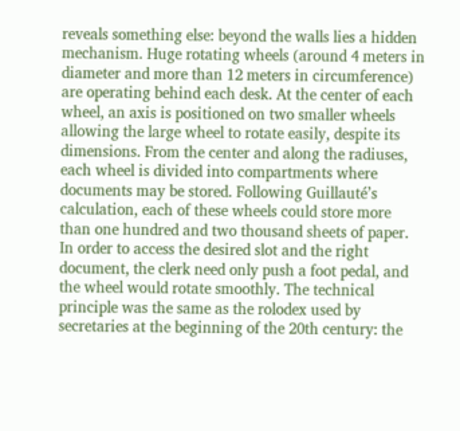reveals something else: beyond the walls lies a hidden mechanism. Huge rotating wheels (around 4 meters in diameter and more than 12 meters in circumference) are operating behind each desk. At the center of each wheel, an axis is positioned on two smaller wheels allowing the large wheel to rotate easily, despite its dimensions. From the center and along the radiuses, each wheel is divided into compartments where documents may be stored. Following Guillauté’s calculation, each of these wheels could store more than one hundred and two thousand sheets of paper. In order to access the desired slot and the right document, the clerk need only push a foot pedal, and the wheel would rotate smoothly. The technical principle was the same as the rolodex used by secretaries at the beginning of the 20th century: the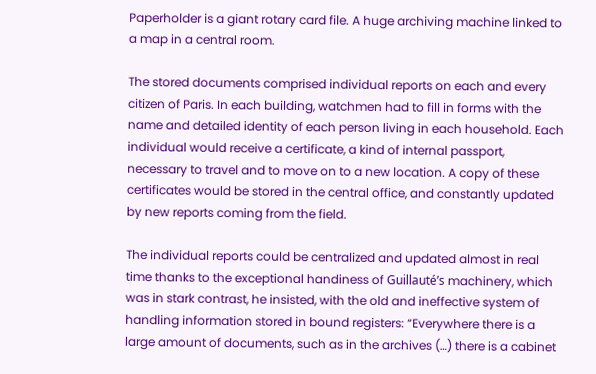Paperholder is a giant rotary card file. A huge archiving machine linked to a map in a central room.

The stored documents comprised individual reports on each and every citizen of Paris. In each building, watchmen had to fill in forms with the name and detailed identity of each person living in each household. Each individual would receive a certificate, a kind of internal passport, necessary to travel and to move on to a new location. A copy of these certificates would be stored in the central office, and constantly updated by new reports coming from the field.

The individual reports could be centralized and updated almost in real time thanks to the exceptional handiness of Guillauté’s machinery, which was in stark contrast, he insisted, with the old and ineffective system of handling information stored in bound registers: “Everywhere there is a large amount of documents, such as in the archives (…) there is a cabinet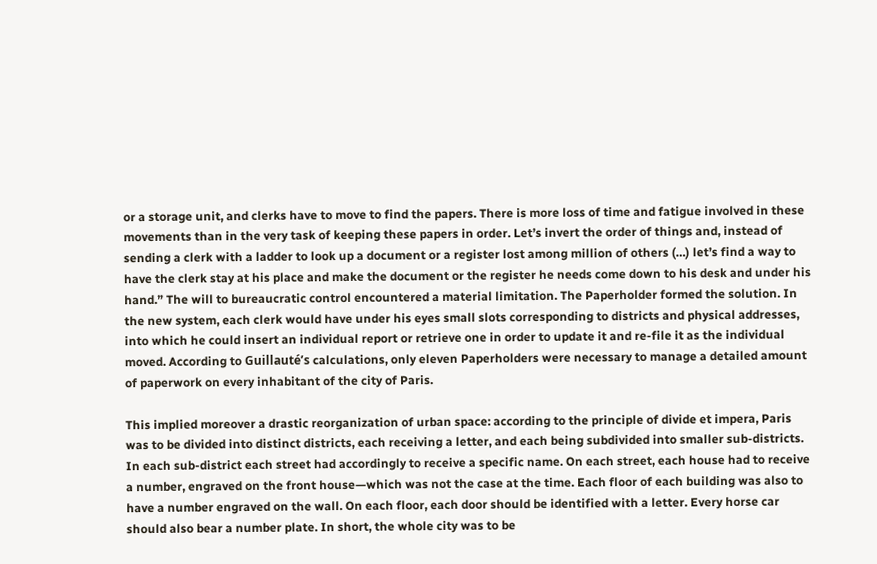or a storage unit, and clerks have to move to find the papers. There is more loss of time and fatigue involved in these movements than in the very task of keeping these papers in order. Let’s invert the order of things and, instead of sending a clerk with a ladder to look up a document or a register lost among million of others (…) let’s find a way to have the clerk stay at his place and make the document or the register he needs come down to his desk and under his hand.” The will to bureaucratic control encountered a material limitation. The Paperholder formed the solution. In the new system, each clerk would have under his eyes small slots corresponding to districts and physical addresses, into which he could insert an individual report or retrieve one in order to update it and re-file it as the individual moved. According to Guillauté’s calculations, only eleven Paperholders were necessary to manage a detailed amount of paperwork on every inhabitant of the city of Paris.

This implied moreover a drastic reorganization of urban space: according to the principle of divide et impera, Paris was to be divided into distinct districts, each receiving a letter, and each being subdivided into smaller sub-districts. In each sub-district each street had accordingly to receive a specific name. On each street, each house had to receive a number, engraved on the front house—which was not the case at the time. Each floor of each building was also to have a number engraved on the wall. On each floor, each door should be identified with a letter. Every horse car should also bear a number plate. In short, the whole city was to be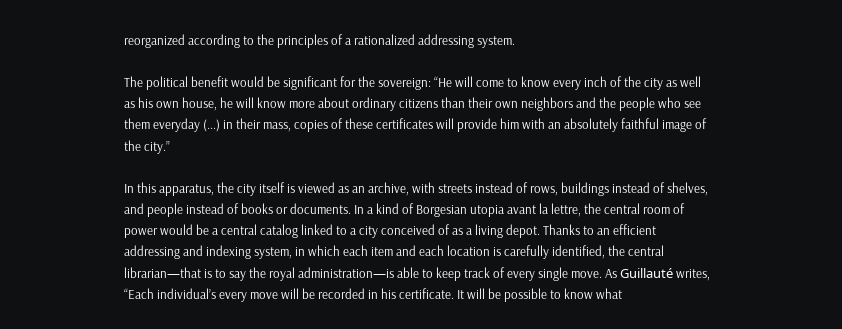reorganized according to the principles of a rationalized addressing system.

The political benefit would be significant for the sovereign: “He will come to know every inch of the city as well as his own house, he will know more about ordinary citizens than their own neighbors and the people who see them everyday (...) in their mass, copies of these certificates will provide him with an absolutely faithful image of the city.”

In this apparatus, the city itself is viewed as an archive, with streets instead of rows, buildings instead of shelves, and people instead of books or documents. In a kind of Borgesian utopia avant la lettre, the central room of power would be a central catalog linked to a city conceived of as a living depot. Thanks to an efficient addressing and indexing system, in which each item and each location is carefully identified, the central librarian—that is to say the royal administration—is able to keep track of every single move. As Guillauté writes, “Each individual’s every move will be recorded in his certificate. It will be possible to know what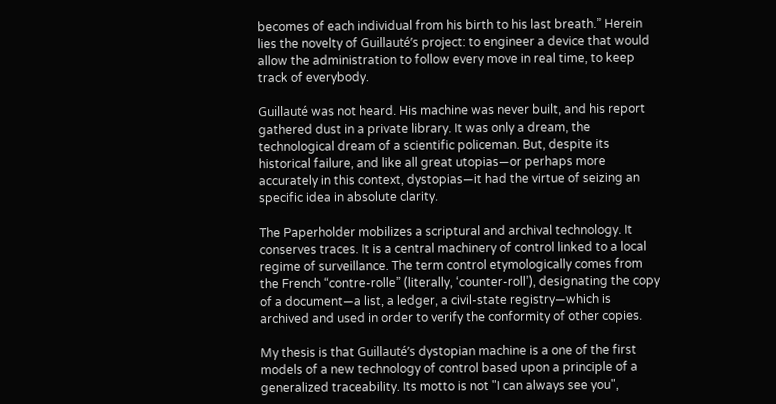becomes of each individual from his birth to his last breath.” Herein lies the novelty of Guillauté’s project: to engineer a device that would allow the administration to follow every move in real time, to keep track of everybody.

Guillauté was not heard. His machine was never built, and his report gathered dust in a private library. It was only a dream, the technological dream of a scientific policeman. But, despite its historical failure, and like all great utopias—or perhaps more accurately in this context, dystopias—it had the virtue of seizing an specific idea in absolute clarity.

The Paperholder mobilizes a scriptural and archival technology. It conserves traces. It is a central machinery of control linked to a local regime of surveillance. The term control etymologically comes from the French “contre-rolle” (literally, ‘counter-roll’), designating the copy of a document—a list, a ledger, a civil-state registry—which is archived and used in order to verify the conformity of other copies.

My thesis is that Guillauté’s dystopian machine is a one of the first models of a new technology of control based upon a principle of a generalized traceability. Its motto is not "I can always see you",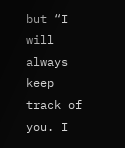but “I will always keep track of you. I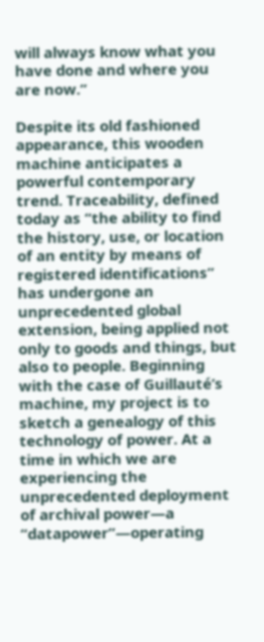will always know what you have done and where you are now.”

Despite its old fashioned appearance, this wooden machine anticipates a powerful contemporary trend. Traceability, defined today as “the ability to find the history, use, or location of an entity by means of registered identifications” has undergone an unprecedented global extension, being applied not only to goods and things, but also to people. Beginning with the case of Guillauté’s machine, my project is to sketch a genealogy of this technology of power. At a time in which we are experiencing the unprecedented deployment of archival power—a “datapower”—operating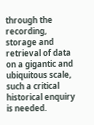through the recording, storage and retrieval of data on a gigantic and ubiquitous scale, such a critical historical enquiry is needed.